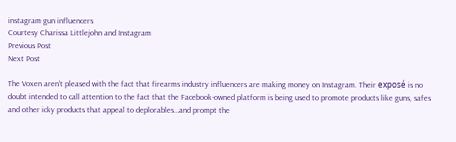instagram gun influencers
Courtesy Charissa Littlejohn and Instagram
Previous Post
Next Post

The Voxen aren’t pleased with the fact that firearms industry influencers are making money on Instagram. Their exposé is no doubt intended to call attention to the fact that the Facebook-owned platform is being used to promote products like guns, safes and other icky products that appeal to deplorables…and prompt the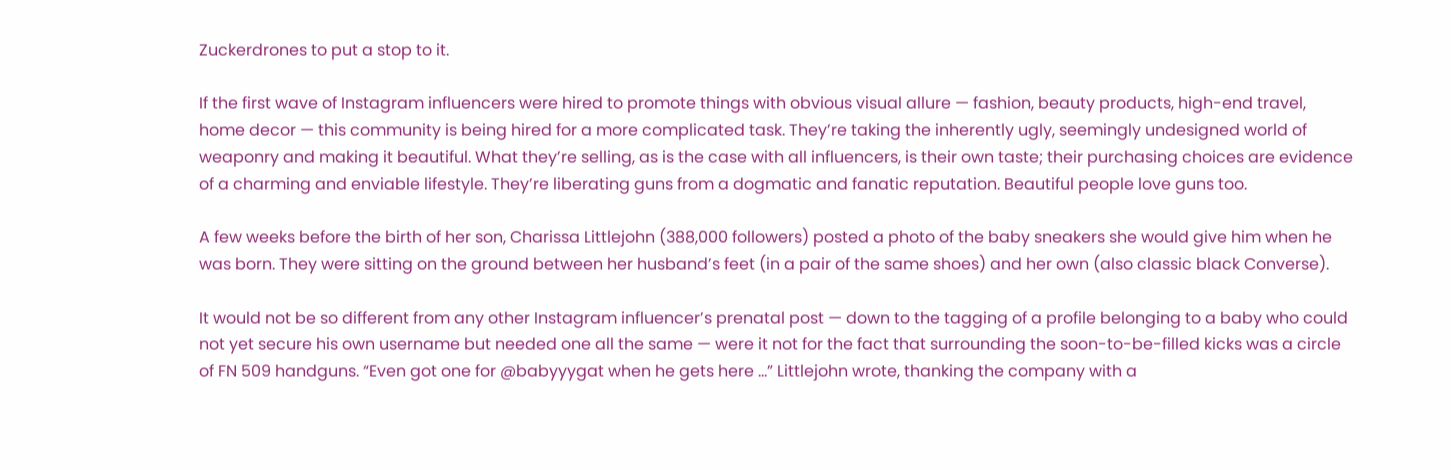Zuckerdrones to put a stop to it.

If the first wave of Instagram influencers were hired to promote things with obvious visual allure — fashion, beauty products, high-end travel, home decor — this community is being hired for a more complicated task. They’re taking the inherently ugly, seemingly undesigned world of weaponry and making it beautiful. What they’re selling, as is the case with all influencers, is their own taste; their purchasing choices are evidence of a charming and enviable lifestyle. They’re liberating guns from a dogmatic and fanatic reputation. Beautiful people love guns too.

A few weeks before the birth of her son, Charissa Littlejohn (388,000 followers) posted a photo of the baby sneakers she would give him when he was born. They were sitting on the ground between her husband’s feet (in a pair of the same shoes) and her own (also classic black Converse).

It would not be so different from any other Instagram influencer’s prenatal post — down to the tagging of a profile belonging to a baby who could not yet secure his own username but needed one all the same — were it not for the fact that surrounding the soon-to-be-filled kicks was a circle of FN 509 handguns. “Even got one for @babyyygat when he gets here …” Littlejohn wrote, thanking the company with a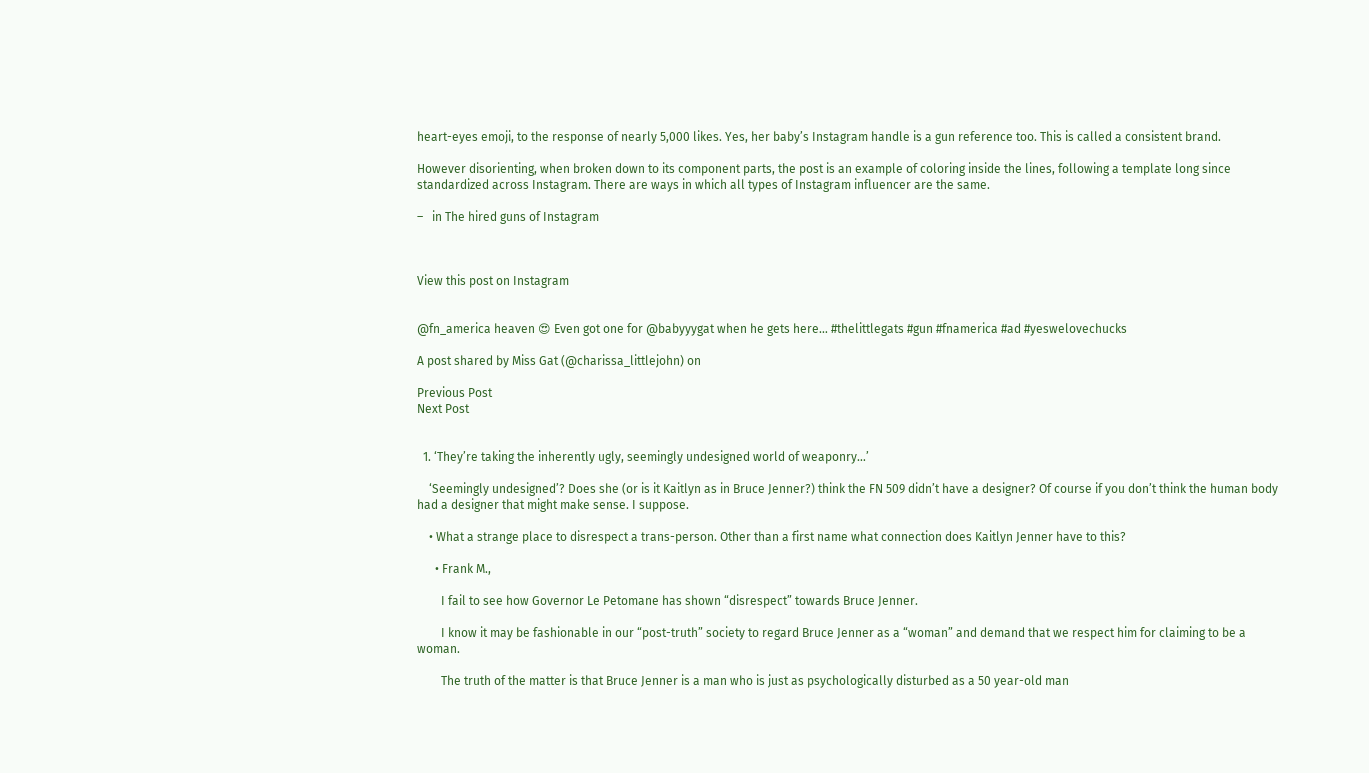heart-eyes emoji, to the response of nearly 5,000 likes. Yes, her baby’s Instagram handle is a gun reference too. This is called a consistent brand.

However disorienting, when broken down to its component parts, the post is an example of coloring inside the lines, following a template long since standardized across Instagram. There are ways in which all types of Instagram influencer are the same.

–   in The hired guns of Instagram



View this post on Instagram


@fn_america heaven 😍 Even got one for @babyyygat when he gets here… #thelittlegats #gun #fnamerica #ad #yeswelovechucks

A post shared by Miss Gat (@charissa_littlejohn) on

Previous Post
Next Post


  1. ‘They’re taking the inherently ugly, seemingly undesigned world of weaponry…’

    ‘Seemingly undesigned’? Does she (or is it Kaitlyn as in Bruce Jenner?) think the FN 509 didn’t have a designer? Of course if you don’t think the human body had a designer that might make sense. I suppose.

    • What a strange place to disrespect a trans-person. Other than a first name what connection does Kaitlyn Jenner have to this?

      • Frank M.,

        I fail to see how Governor Le Petomane has shown “disrespect” towards Bruce Jenner.

        I know it may be fashionable in our “post-truth” society to regard Bruce Jenner as a “woman” and demand that we respect him for claiming to be a woman.

        The truth of the matter is that Bruce Jenner is a man who is just as psychologically disturbed as a 50 year-old man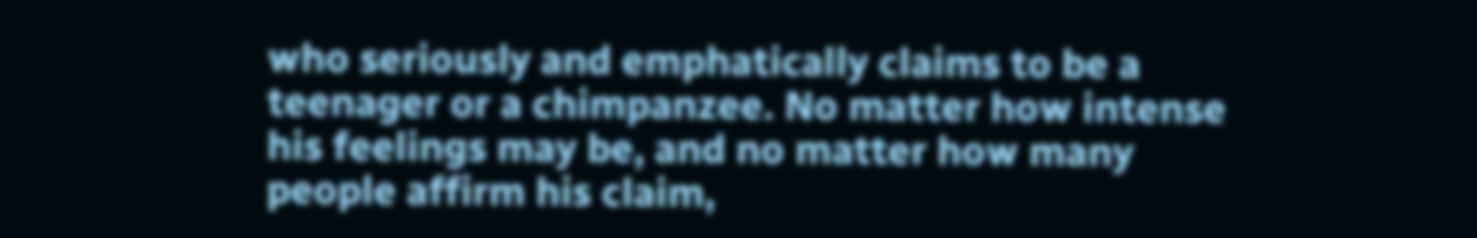who seriously and emphatically claims to be a teenager or a chimpanzee. No matter how intense his feelings may be, and no matter how many people affirm his claim,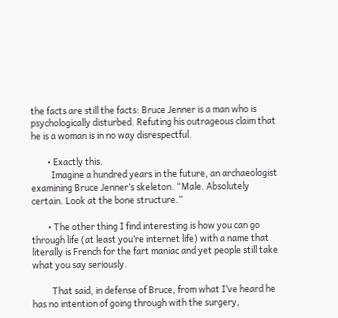the facts are still the facts: Bruce Jenner is a man who is psychologically disturbed. Refuting his outrageous claim that he is a woman is in no way disrespectful.

        • Exactly this.
          Imagine a hundred years in the future, an archaeologist examining Bruce Jenner’s skeleton. “Male. Absolutely certain. Look at the bone structure.”

        • The other thing I find interesting is how you can go through life (at least you’re internet life) with a name that literally is French for the fart maniac and yet people still take what you say seriously.

          That said, in defense of Bruce, from what I’ve heard he has no intention of going through with the surgery,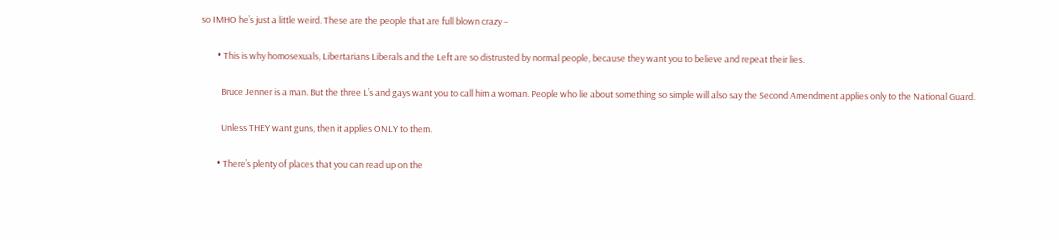so IMHO he’s just a little weird. These are the people that are full blown crazy –

        • This is why homosexuals, Libertarians Liberals and the Left are so distrusted by normal people, because they want you to believe and repeat their lies.

          Bruce Jenner is a man. But the three L’s and gays want you to call him a woman. People who lie about something so simple will also say the Second Amendment applies only to the National Guard.

          Unless THEY want guns, then it applies ONLY to them.

        • There’s plenty of places that you can read up on the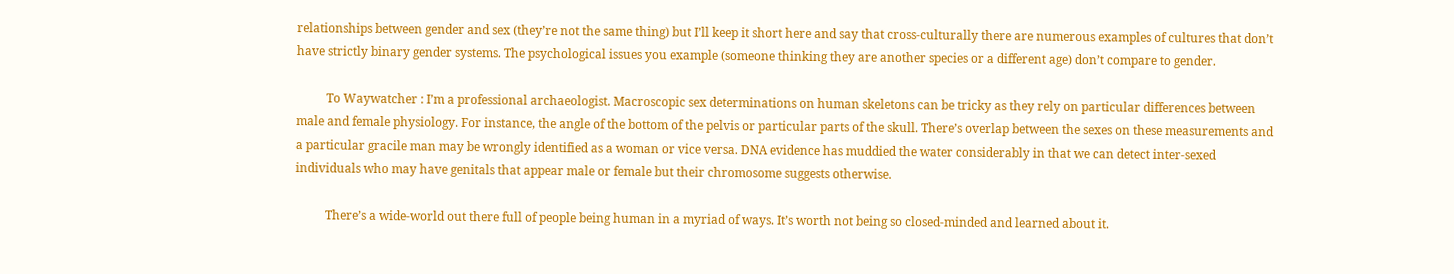relationships between gender and sex (they’re not the same thing) but I’ll keep it short here and say that cross-culturally there are numerous examples of cultures that don’t have strictly binary gender systems. The psychological issues you example (someone thinking they are another species or a different age) don’t compare to gender.

          To Waywatcher : I’m a professional archaeologist. Macroscopic sex determinations on human skeletons can be tricky as they rely on particular differences between male and female physiology. For instance, the angle of the bottom of the pelvis or particular parts of the skull. There’s overlap between the sexes on these measurements and a particular gracile man may be wrongly identified as a woman or vice versa. DNA evidence has muddied the water considerably in that we can detect inter-sexed individuals who may have genitals that appear male or female but their chromosome suggests otherwise.

          There’s a wide-world out there full of people being human in a myriad of ways. It’s worth not being so closed-minded and learned about it.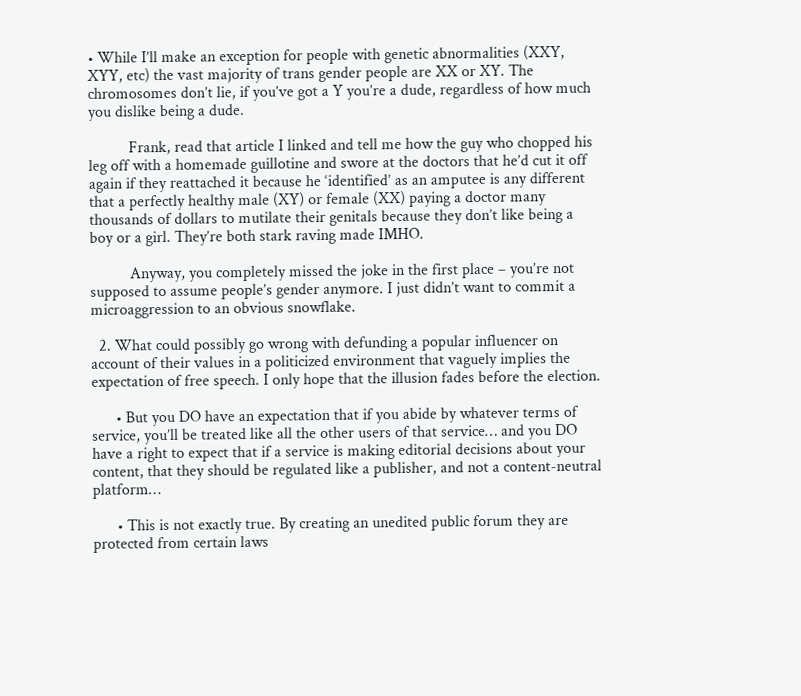• While I’ll make an exception for people with genetic abnormalities (XXY, XYY, etc) the vast majority of trans gender people are XX or XY. The chromosomes don’t lie, if you’ve got a Y you’re a dude, regardless of how much you dislike being a dude.

          Frank, read that article I linked and tell me how the guy who chopped his leg off with a homemade guillotine and swore at the doctors that he’d cut it off again if they reattached it because he ‘identified’ as an amputee is any different that a perfectly healthy male (XY) or female (XX) paying a doctor many thousands of dollars to mutilate their genitals because they don’t like being a boy or a girl. They’re both stark raving made IMHO.

          Anyway, you completely missed the joke in the first place – you’re not supposed to assume people’s gender anymore. I just didn’t want to commit a microaggression to an obvious snowflake.

  2. What could possibly go wrong with defunding a popular influencer on account of their values in a politicized environment that vaguely implies the expectation of free speech. I only hope that the illusion fades before the election.

      • But you DO have an expectation that if you abide by whatever terms of service, you’ll be treated like all the other users of that service… and you DO have a right to expect that if a service is making editorial decisions about your content, that they should be regulated like a publisher, and not a content-neutral platform…

      • This is not exactly true. By creating an unedited public forum they are protected from certain laws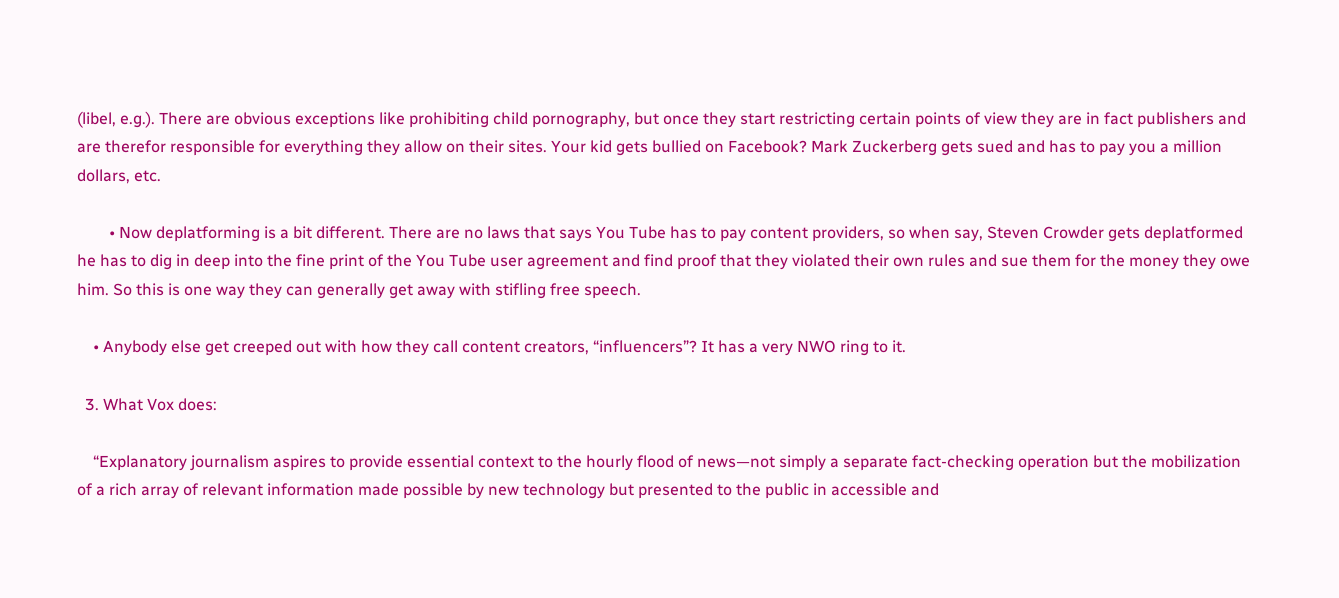(libel, e.g.). There are obvious exceptions like prohibiting child pornography, but once they start restricting certain points of view they are in fact publishers and are therefor responsible for everything they allow on their sites. Your kid gets bullied on Facebook? Mark Zuckerberg gets sued and has to pay you a million dollars, etc.

        • Now deplatforming is a bit different. There are no laws that says You Tube has to pay content providers, so when say, Steven Crowder gets deplatformed he has to dig in deep into the fine print of the You Tube user agreement and find proof that they violated their own rules and sue them for the money they owe him. So this is one way they can generally get away with stifling free speech.

    • Anybody else get creeped out with how they call content creators, “influencers”? It has a very NWO ring to it.

  3. What Vox does:

    “Explanatory journalism aspires to provide essential context to the hourly flood of news—not simply a separate fact-checking operation but the mobilization of a rich array of relevant information made possible by new technology but presented to the public in accessible and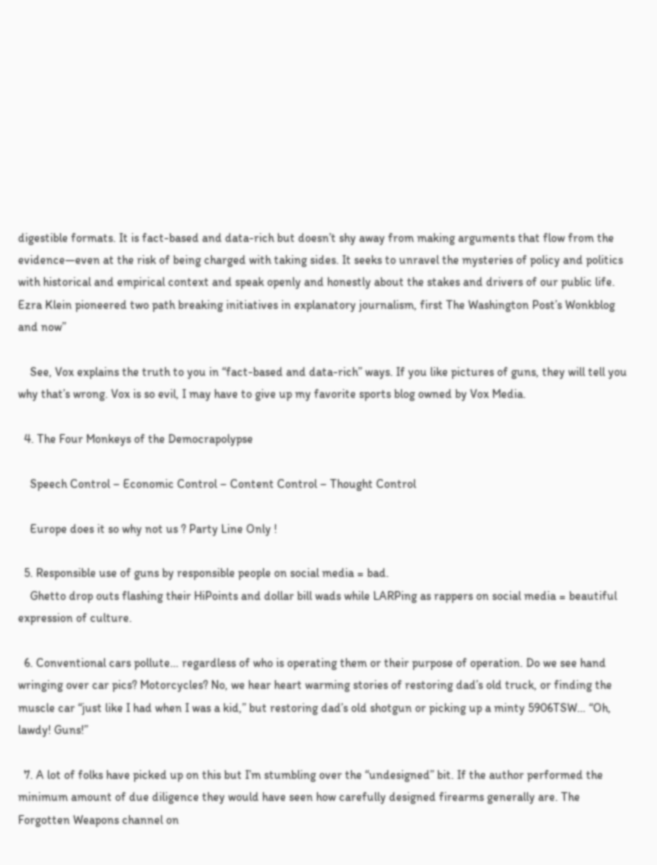digestible formats. It is fact-based and data-rich but doesn’t shy away from making arguments that flow from the evidence—even at the risk of being charged with taking sides. It seeks to unravel the mysteries of policy and politics with historical and empirical context and speak openly and honestly about the stakes and drivers of our public life. Ezra Klein pioneered two path breaking initiatives in explanatory journalism, first The Washington Post’s Wonkblog and now”

    See, Vox explains the truth to you in “fact-based and data-rich” ways. If you like pictures of guns, they will tell you why that’s wrong. Vox is so evil, I may have to give up my favorite sports blog owned by Vox Media.

  4. The Four Monkeys of the Democrapolypse

    Speech Control – Economic Control – Content Control – Thought Control

    Europe does it so why not us ? Party Line Only !

  5. Responsible use of guns by responsible people on social media = bad.
    Ghetto drop outs flashing their HiPoints and dollar bill wads while LARPing as rappers on social media = beautiful expression of culture.

  6. Conventional cars pollute… regardless of who is operating them or their purpose of operation. Do we see hand wringing over car pics? Motorcycles? No, we hear heart warming stories of restoring dad’s old truck, or finding the muscle car “just like I had when I was a kid,” but restoring dad’s old shotgun or picking up a minty 5906TSW… “Oh, lawdy! Guns!”

  7. A lot of folks have picked up on this but I’m stumbling over the “undesigned” bit. If the author performed the minimum amount of due diligence they would have seen how carefully designed firearms generally are. The Forgotten Weapons channel on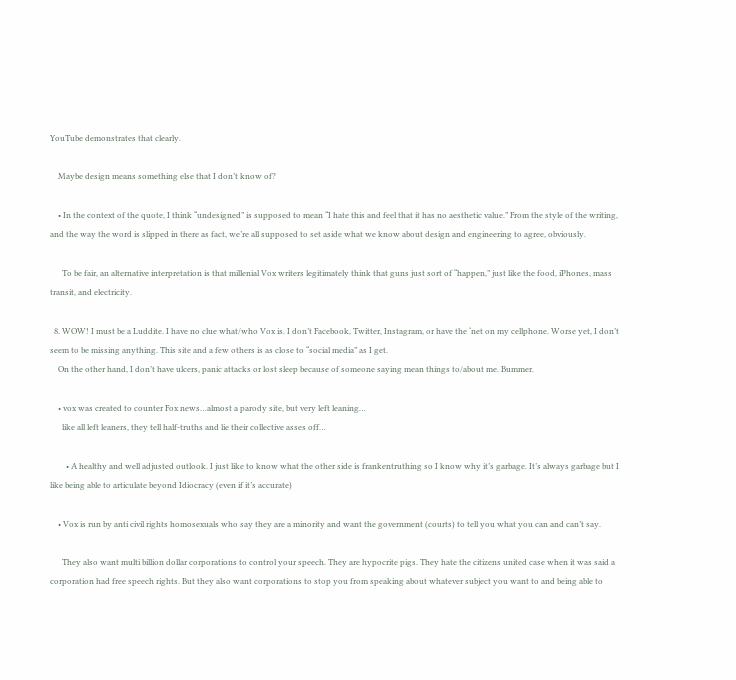YouTube demonstrates that clearly.

    Maybe design means something else that I don’t know of?

    • In the context of the quote, I think “undesigned” is supposed to mean “I hate this and feel that it has no aesthetic value.” From the style of the writing, and the way the word is slipped in there as fact, we’re all supposed to set aside what we know about design and engineering to agree, obviously.

      To be fair, an alternative interpretation is that millenial Vox writers legitimately think that guns just sort of “happen,” just like the food, iPhones, mass transit, and electricity.

  8. WOW! I must be a Luddite. I have no clue what/who Vox is. I don’t Facebook, Twitter, Instagram, or have the ‘net on my cellphone. Worse yet, I don’t seem to be missing anything. This site and a few others is as close to “social media” as I get.
    On the other hand, I don’t have ulcers, panic attacks or lost sleep because of someone saying mean things to/about me. Bummer.

    • vox was created to counter Fox news…almost a parody site, but very left leaning…
      like all left leaners, they tell half-truths and lie their collective asses off…

        • A healthy and well adjusted outlook. I just like to know what the other side is frankentruthing so I know why it’s garbage. It’s always garbage but I like being able to articulate beyond Idiocracy (even if it’s accurate)

    • Vox is run by anti civil rights homosexuals who say they are a minority and want the government (courts) to tell you what you can and can’t say.

      They also want multi billion dollar corporations to control your speech. They are hypocrite pigs. They hate the citizens united case when it was said a corporation had free speech rights. But they also want corporations to stop you from speaking about whatever subject you want to and being able to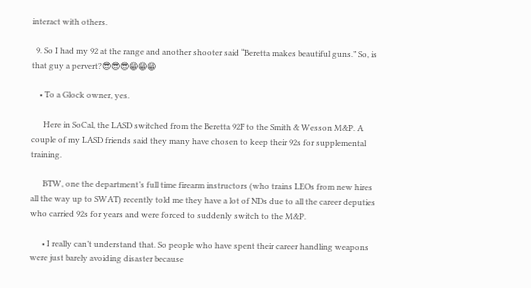interact with others.

  9. So I had my 92 at the range and another shooter said “Beretta makes beautiful guns.” So, is that guy a pervert?😎😎😎😁😁😁

    • To a Glock owner, yes.

      Here in SoCal, the LASD switched from the Beretta 92F to the Smith & Wesson M&P. A couple of my LASD friends said they many have chosen to keep their 92s for supplemental training.

      BTW, one the department’s full time firearm instructors (who trains LEOs from new hires all the way up to SWAT) recently told me they have a lot of NDs due to all the career deputies who carried 92s for years and were forced to suddenly switch to the M&P.

      • I really can’t understand that. So people who have spent their career handling weapons were just barely avoiding disaster because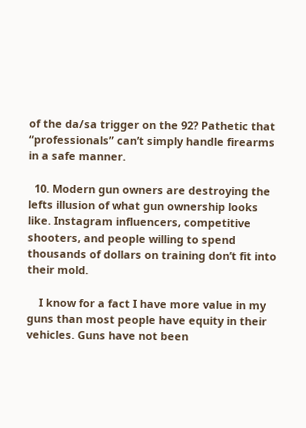of the da/sa trigger on the 92? Pathetic that “professionals” can’t simply handle firearms in a safe manner.

  10. Modern gun owners are destroying the lefts illusion of what gun ownership looks like. Instagram influencers, competitive shooters, and people willing to spend thousands of dollars on training don’t fit into their mold.

    I know for a fact I have more value in my guns than most people have equity in their vehicles. Guns have not been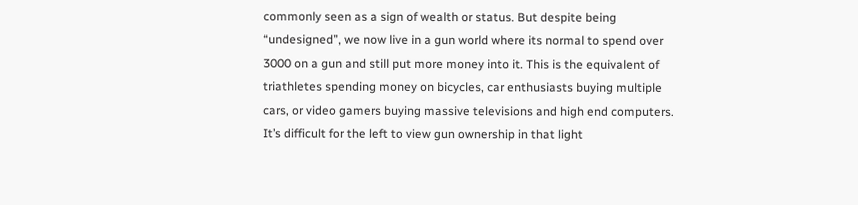commonly seen as a sign of wealth or status. But despite being “undesigned”, we now live in a gun world where its normal to spend over 3000 on a gun and still put more money into it. This is the equivalent of triathletes spending money on bicycles, car enthusiasts buying multiple cars, or video gamers buying massive televisions and high end computers. It’s difficult for the left to view gun ownership in that light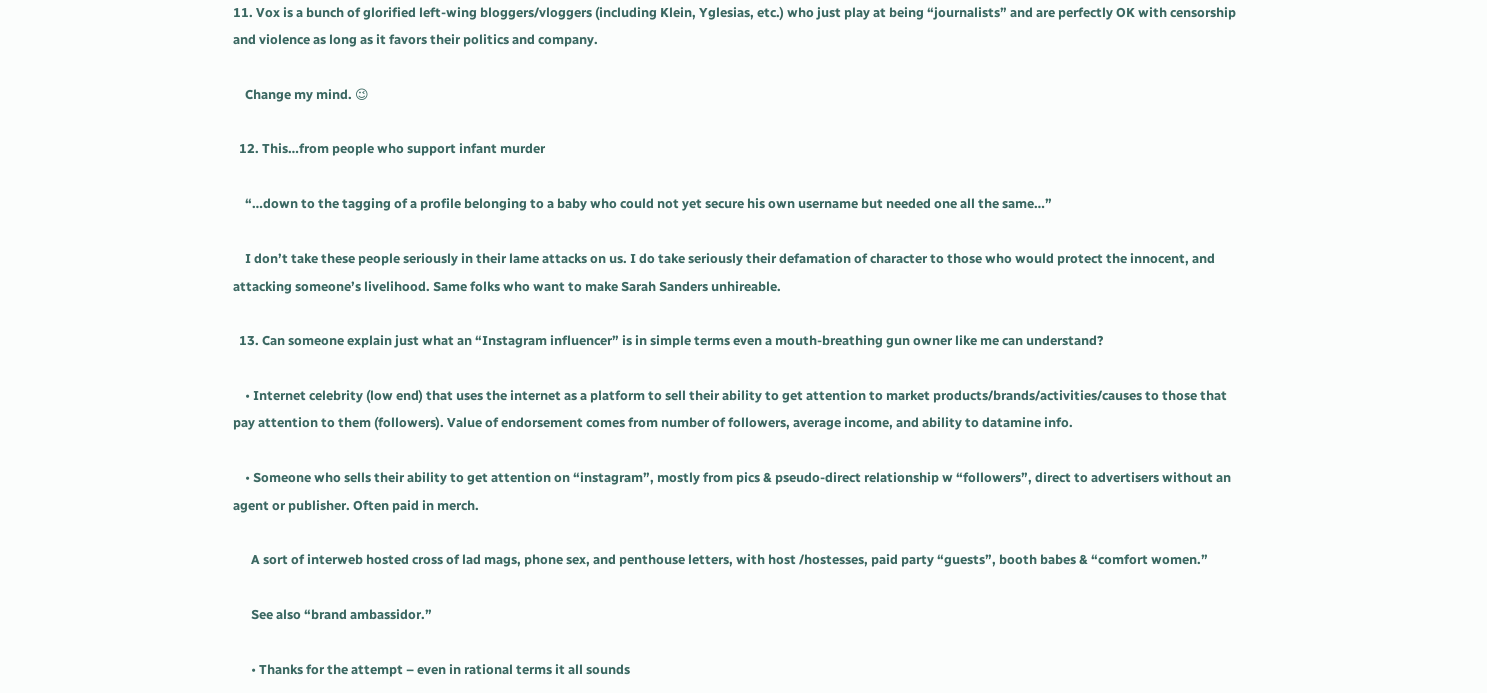11. Vox is a bunch of glorified left-wing bloggers/vloggers (including Klein, Yglesias, etc.) who just play at being “journalists” and are perfectly OK with censorship and violence as long as it favors their politics and company.

    Change my mind. 😉

  12. This…from people who support infant murder

    “…down to the tagging of a profile belonging to a baby who could not yet secure his own username but needed one all the same…”

    I don’t take these people seriously in their lame attacks on us. I do take seriously their defamation of character to those who would protect the innocent, and attacking someone’s livelihood. Same folks who want to make Sarah Sanders unhireable.

  13. Can someone explain just what an “Instagram influencer” is in simple terms even a mouth-breathing gun owner like me can understand?

    • Internet celebrity (low end) that uses the internet as a platform to sell their ability to get attention to market products/brands/activities/causes to those that pay attention to them (followers). Value of endorsement comes from number of followers, average income, and ability to datamine info.

    • Someone who sells their ability to get attention on “instagram”, mostly from pics & pseudo-direct relationship w “followers”, direct to advertisers without an agent or publisher. Often paid in merch.

      A sort of interweb hosted cross of lad mags, phone sex, and penthouse letters, with host /hostesses, paid party “guests”, booth babes & “comfort women.”

      See also “brand ambassidor.”

      • Thanks for the attempt – even in rational terms it all sounds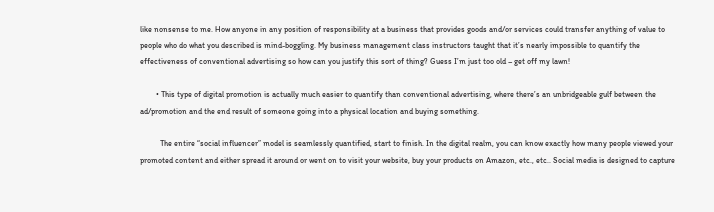like nonsense to me. How anyone in any position of responsibility at a business that provides goods and/or services could transfer anything of value to people who do what you described is mind-boggling. My business management class instructors taught that it’s nearly impossible to quantify the effectiveness of conventional advertising so how can you justify this sort of thing? Guess I’m just too old – get off my lawn!

        • This type of digital promotion is actually much easier to quantify than conventional advertising, where there’s an unbridgeable gulf between the ad/promotion and the end result of someone going into a physical location and buying something.

          The entire “social influencer” model is seamlessly quantified, start to finish. In the digital realm, you can know exactly how many people viewed your promoted content and either spread it around or went on to visit your website, buy your products on Amazon, etc., etc.. Social media is designed to capture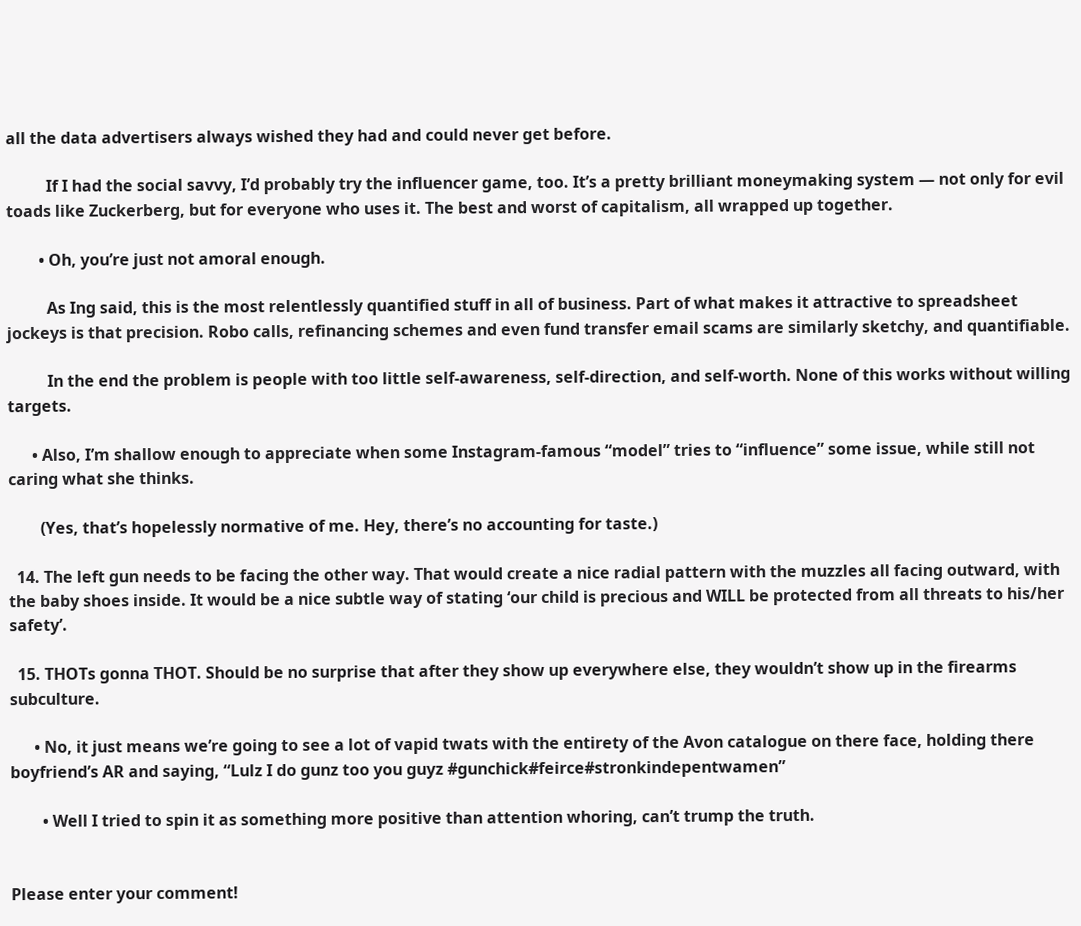all the data advertisers always wished they had and could never get before.

          If I had the social savvy, I’d probably try the influencer game, too. It’s a pretty brilliant moneymaking system — not only for evil toads like Zuckerberg, but for everyone who uses it. The best and worst of capitalism, all wrapped up together.

        • Oh, you’re just not amoral enough.

          As Ing said, this is the most relentlessly quantified stuff in all of business. Part of what makes it attractive to spreadsheet jockeys is that precision. Robo calls, refinancing schemes and even fund transfer email scams are similarly sketchy, and quantifiable.

          In the end the problem is people with too little self-awareness, self-direction, and self-worth. None of this works without willing targets.

      • Also, I’m shallow enough to appreciate when some Instagram-famous “model” tries to “influence” some issue, while still not caring what she thinks.

        (Yes, that’s hopelessly normative of me. Hey, there’s no accounting for taste.)

  14. The left gun needs to be facing the other way. That would create a nice radial pattern with the muzzles all facing outward, with the baby shoes inside. It would be a nice subtle way of stating ‘our child is precious and WILL be protected from all threats to his/her safety’.

  15. THOTs gonna THOT. Should be no surprise that after they show up everywhere else, they wouldn’t show up in the firearms subculture.

      • No, it just means we’re going to see a lot of vapid twats with the entirety of the Avon catalogue on there face, holding there boyfriend’s AR and saying, “Lulz I do gunz too you guyz #gunchick#feirce#stronkindepentwamen”

        • Well I tried to spin it as something more positive than attention whoring, can’t trump the truth.


Please enter your comment!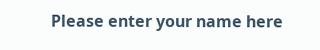Please enter your name here